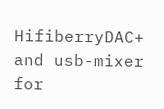HifiberryDAC+ and usb-mixer for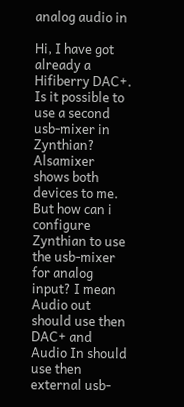analog audio in

Hi, I have got already a Hifiberry DAC+. Is it possible to use a second usb-mixer in Zynthian?
Alsamixer shows both devices to me. But how can i configure Zynthian to use the usb-mixer for analog input? I mean Audio out should use then DAC+ and Audio In should use then external usb-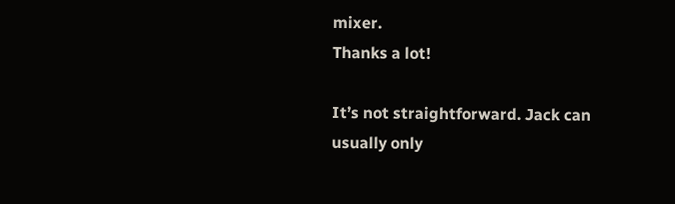mixer.
Thanks a lot!

It’s not straightforward. Jack can usually only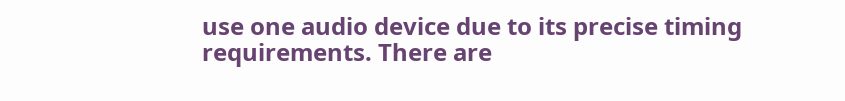use one audio device due to its precise timing requirements. There are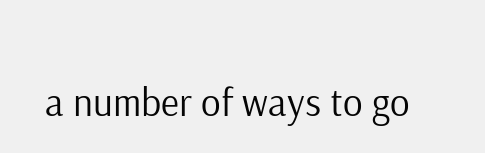a number of ways to go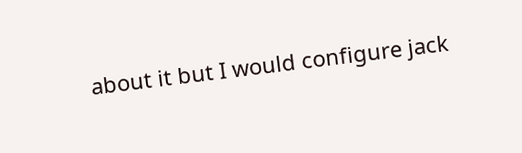about it but I would configure jack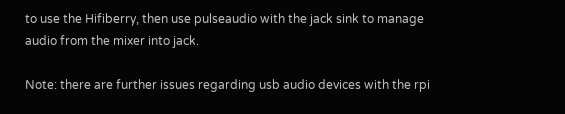to use the Hifiberry, then use pulseaudio with the jack sink to manage audio from the mixer into jack.

Note: there are further issues regarding usb audio devices with the rpi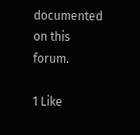documented on this forum.

1 Like